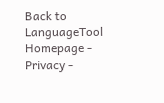Back to LanguageTool Homepage - Privacy -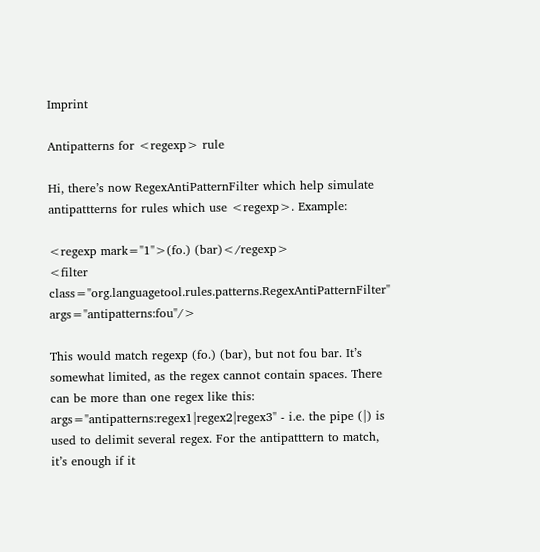Imprint

Antipatterns for <regexp> rule

Hi, there’s now RegexAntiPatternFilter which help simulate antipattterns for rules which use <regexp>. Example:

<regexp mark="1">(fo.) (bar)</regexp>
<filter class="org.languagetool.rules.patterns.RegexAntiPatternFilter" args="antipatterns:fou"/>

This would match regexp (fo.) (bar), but not fou bar. It’s somewhat limited, as the regex cannot contain spaces. There can be more than one regex like this: args="antipatterns:regex1|regex2|regex3" - i.e. the pipe (|) is used to delimit several regex. For the antipatttern to match, it’s enough if it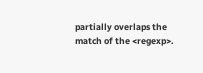partially overlaps the match of the <regexp>.